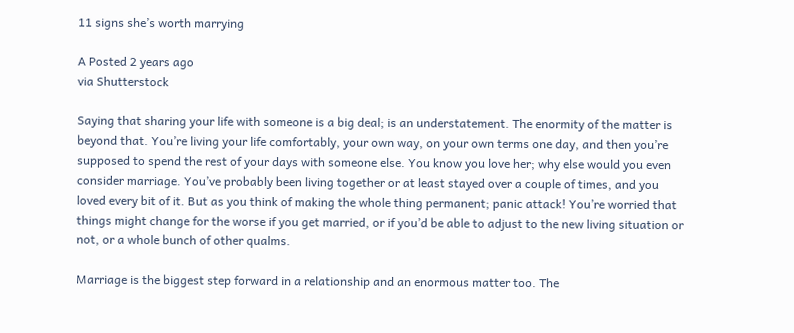11 signs she’s worth marrying

A Posted 2 years ago
via Shutterstock

Saying that sharing your life with someone is a big deal; is an understatement. The enormity of the matter is beyond that. You’re living your life comfortably, your own way, on your own terms one day, and then you’re supposed to spend the rest of your days with someone else. You know you love her; why else would you even consider marriage. You’ve probably been living together or at least stayed over a couple of times, and you loved every bit of it. But as you think of making the whole thing permanent; panic attack! You’re worried that things might change for the worse if you get married, or if you’d be able to adjust to the new living situation or not, or a whole bunch of other qualms.

Marriage is the biggest step forward in a relationship and an enormous matter too. The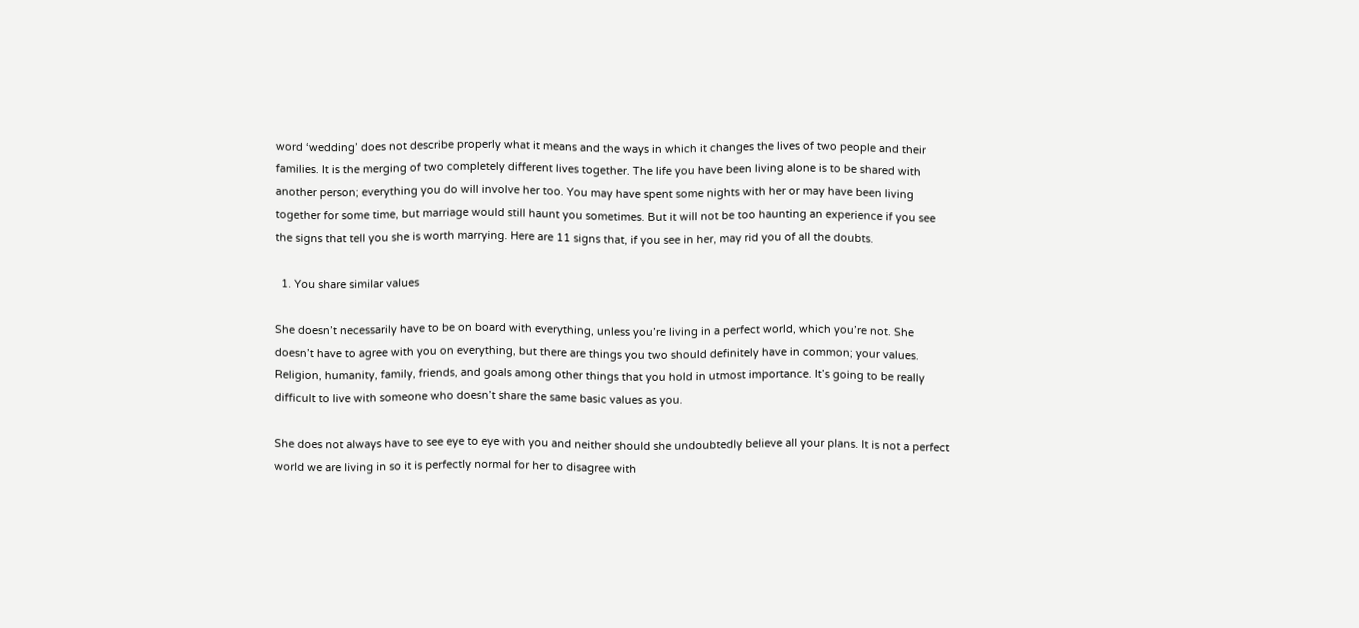word ‘wedding’ does not describe properly what it means and the ways in which it changes the lives of two people and their families. It is the merging of two completely different lives together. The life you have been living alone is to be shared with another person; everything you do will involve her too. You may have spent some nights with her or may have been living together for some time, but marriage would still haunt you sometimes. But it will not be too haunting an experience if you see the signs that tell you she is worth marrying. Here are 11 signs that, if you see in her, may rid you of all the doubts.

  1. You share similar values

She doesn’t necessarily have to be on board with everything, unless you’re living in a perfect world, which you’re not. She doesn’t have to agree with you on everything, but there are things you two should definitely have in common; your values. Religion, humanity, family, friends, and goals among other things that you hold in utmost importance. It’s going to be really difficult to live with someone who doesn’t share the same basic values as you.

She does not always have to see eye to eye with you and neither should she undoubtedly believe all your plans. It is not a perfect world we are living in so it is perfectly normal for her to disagree with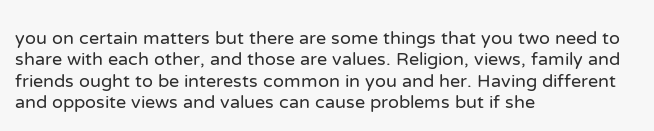you on certain matters but there are some things that you two need to share with each other, and those are values. Religion, views, family and friends ought to be interests common in you and her. Having different and opposite views and values can cause problems but if she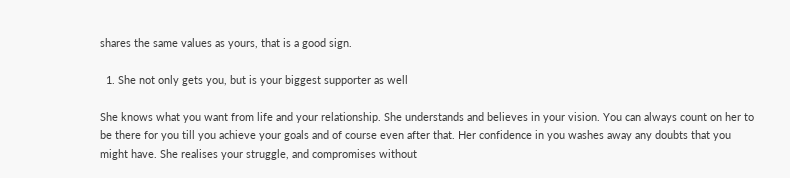shares the same values as yours, that is a good sign.

  1. She not only gets you, but is your biggest supporter as well

She knows what you want from life and your relationship. She understands and believes in your vision. You can always count on her to be there for you till you achieve your goals and of course even after that. Her confidence in you washes away any doubts that you might have. She realises your struggle, and compromises without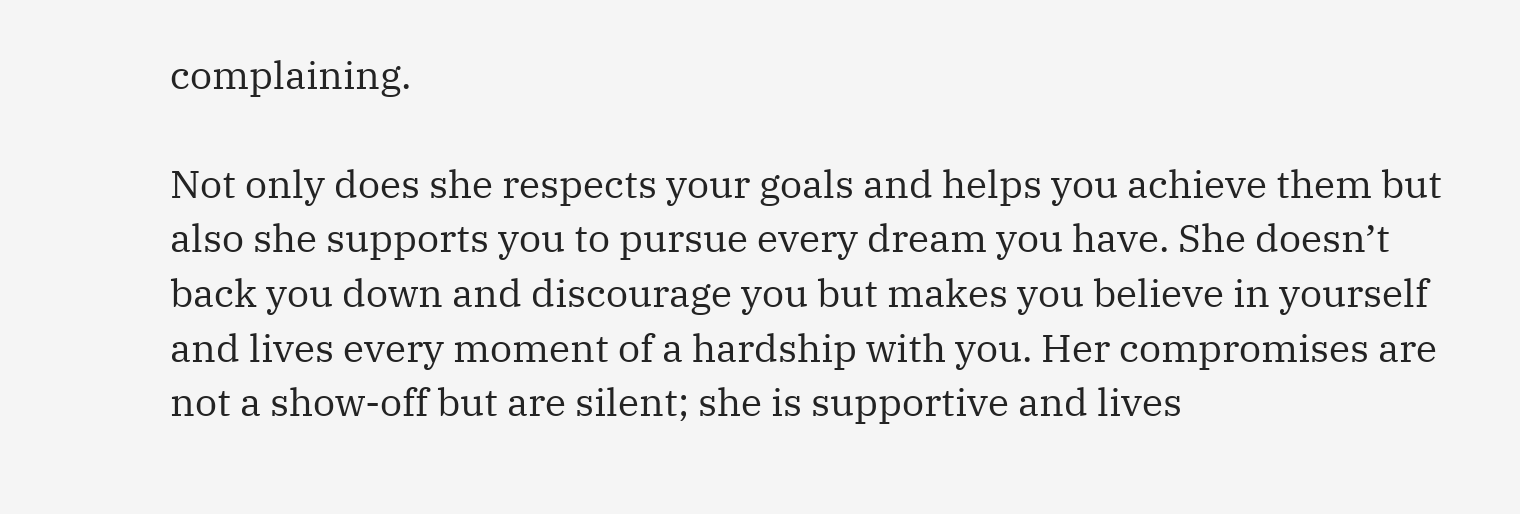complaining.

Not only does she respects your goals and helps you achieve them but also she supports you to pursue every dream you have. She doesn’t back you down and discourage you but makes you believe in yourself and lives every moment of a hardship with you. Her compromises are not a show-off but are silent; she is supportive and lives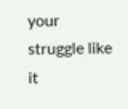your struggle like it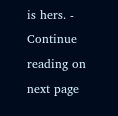is hers. - Continue reading on next page